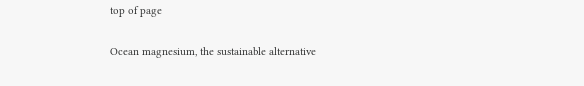top of page

Ocean magnesium, the sustainable alternative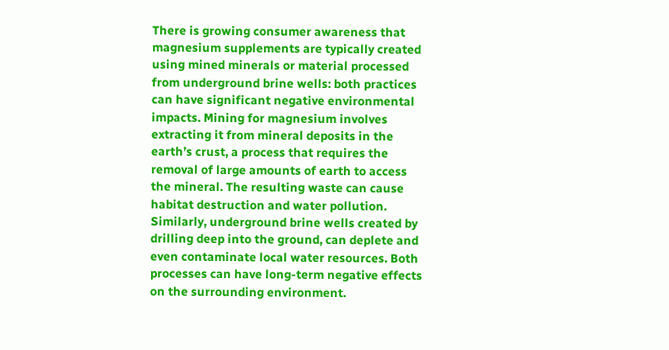There is growing consumer awareness that magnesium supplements are typically created using mined minerals or material processed from underground brine wells: both practices can have significant negative environmental impacts. Mining for magnesium involves extracting it from mineral deposits in the earth’s crust, a process that requires the removal of large amounts of earth to access the mineral. The resulting waste can cause habitat destruction and water pollution.  Similarly, underground brine wells created by drilling deep into the ground, can deplete and even contaminate local water resources. Both processes can have long-term negative effects on the surrounding environment.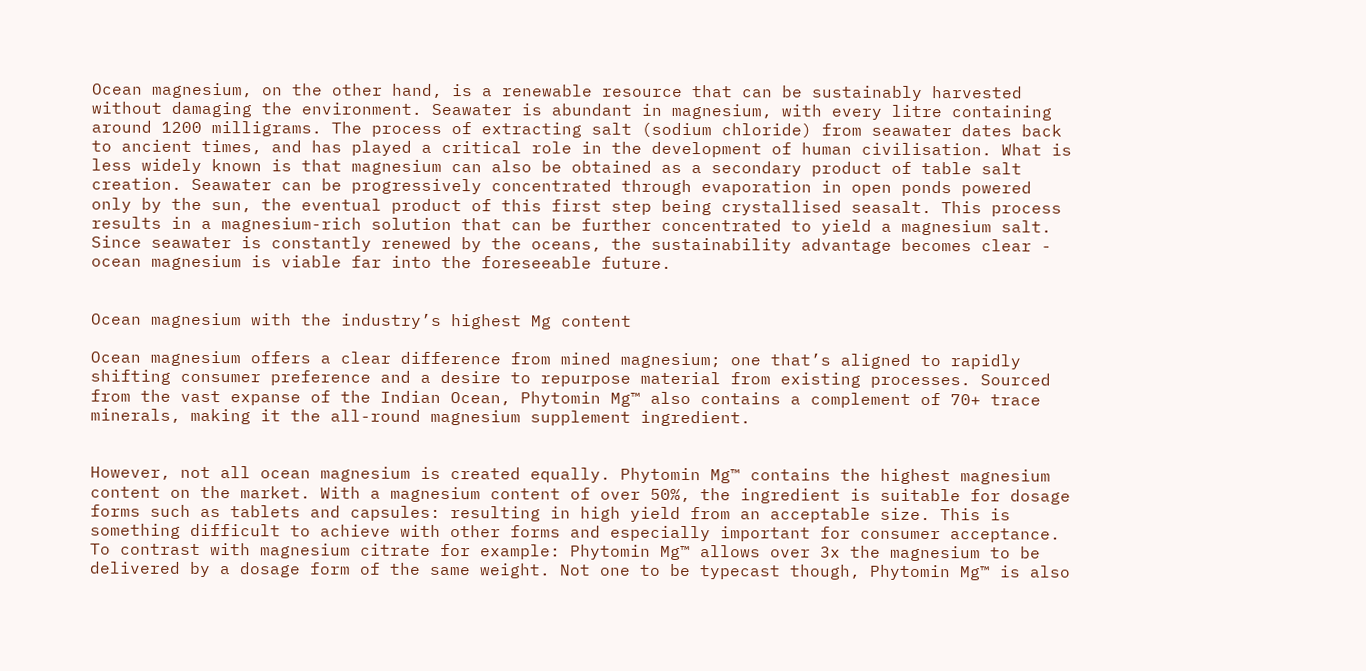Ocean magnesium, on the other hand, is a renewable resource that can be sustainably harvested without damaging the environment. Seawater is abundant in magnesium, with every litre containing around 1200 milligrams. The process of extracting salt (sodium chloride) from seawater dates back to ancient times, and has played a critical role in the development of human civilisation. What is less widely known is that magnesium can also be obtained as a secondary product of table salt creation. Seawater can be progressively concentrated through evaporation in open ponds powered only by the sun, the eventual product of this first step being crystallised seasalt. This process results in a magnesium-rich solution that can be further concentrated to yield a magnesium salt. Since seawater is constantly renewed by the oceans, the sustainability advantage becomes clear - ocean magnesium is viable far into the foreseeable future.


Ocean magnesium with the industry’s highest Mg content

Ocean magnesium offers a clear difference from mined magnesium; one that’s aligned to rapidly shifting consumer preference and a desire to repurpose material from existing processes. Sourced from the vast expanse of the Indian Ocean, Phytomin Mg™ also contains a complement of 70+ trace minerals, making it the all-round magnesium supplement ingredient.


However, not all ocean magnesium is created equally. Phytomin Mg™ contains the highest magnesium content on the market. With a magnesium content of over 50%, the ingredient is suitable for dosage forms such as tablets and capsules: resulting in high yield from an acceptable size. This is something difficult to achieve with other forms and especially important for consumer acceptance. To contrast with magnesium citrate for example: Phytomin Mg™ allows over 3x the magnesium to be delivered by a dosage form of the same weight. Not one to be typecast though, Phytomin Mg™ is also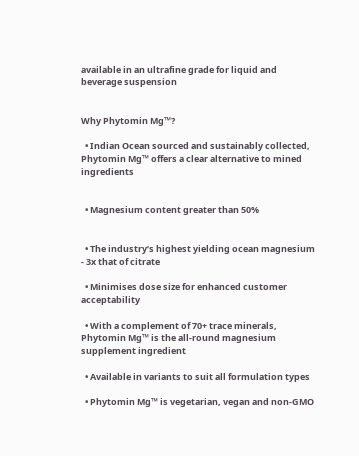available in an ultrafine grade for liquid and beverage suspension


Why Phytomin Mg™?

  • Indian Ocean sourced and sustainably collected, Phytomin Mg™ offers a clear alternative to mined ingredients


  • Magnesium content greater than 50%


  • The industry’s highest yielding ocean magnesium - 3x that of citrate

  • Minimises dose size for enhanced customer acceptability

  • With a complement of 70+ trace minerals, Phytomin Mg™ is the all-round magnesium supplement ingredient

  • Available in variants to suit all formulation types

  • Phytomin Mg™ is vegetarian, vegan and non-GMO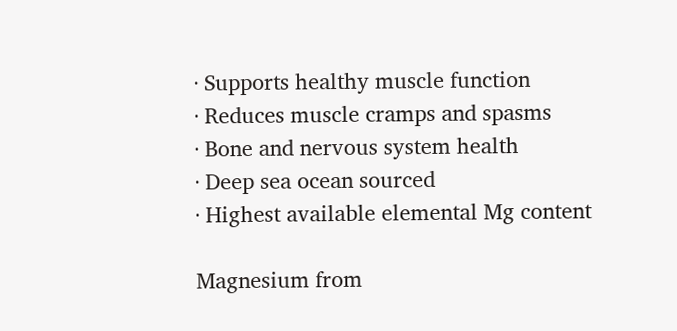· Supports healthy muscle function
· Reduces muscle cramps and spasms
· Bone and nervous system health
· Deep sea ocean sourced
· Highest available elemental Mg content

Magnesium from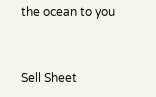the ocean to you


Sell Sheet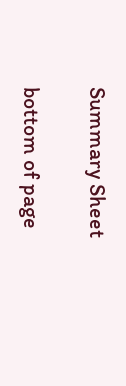Summary Sheet

bottom of page